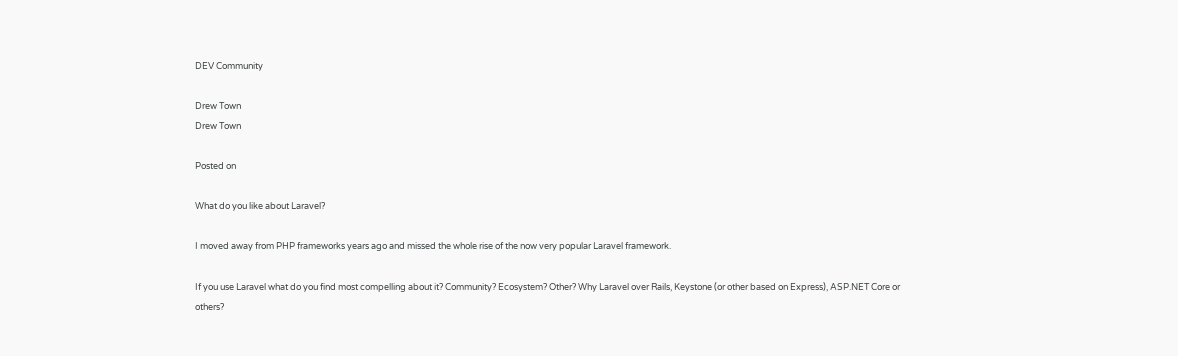DEV Community

Drew Town
Drew Town

Posted on

What do you like about Laravel?

I moved away from PHP frameworks years ago and missed the whole rise of the now very popular Laravel framework.

If you use Laravel what do you find most compelling about it? Community? Ecosystem? Other? Why Laravel over Rails, Keystone (or other based on Express), ASP.NET Core or others?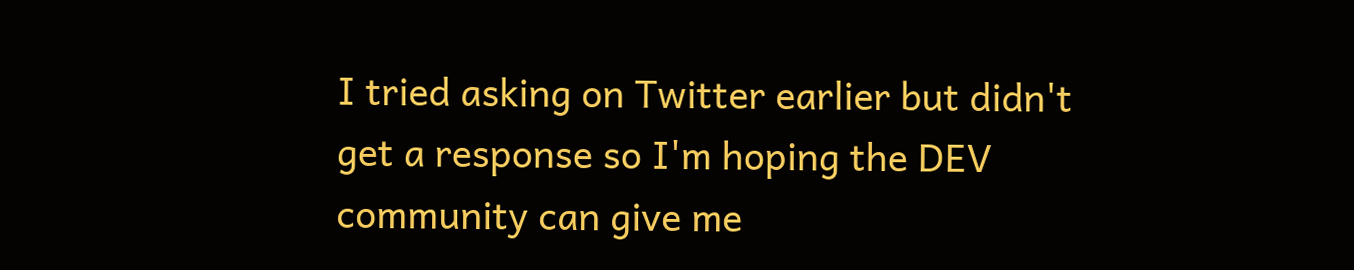I tried asking on Twitter earlier but didn't get a response so I'm hoping the DEV community can give me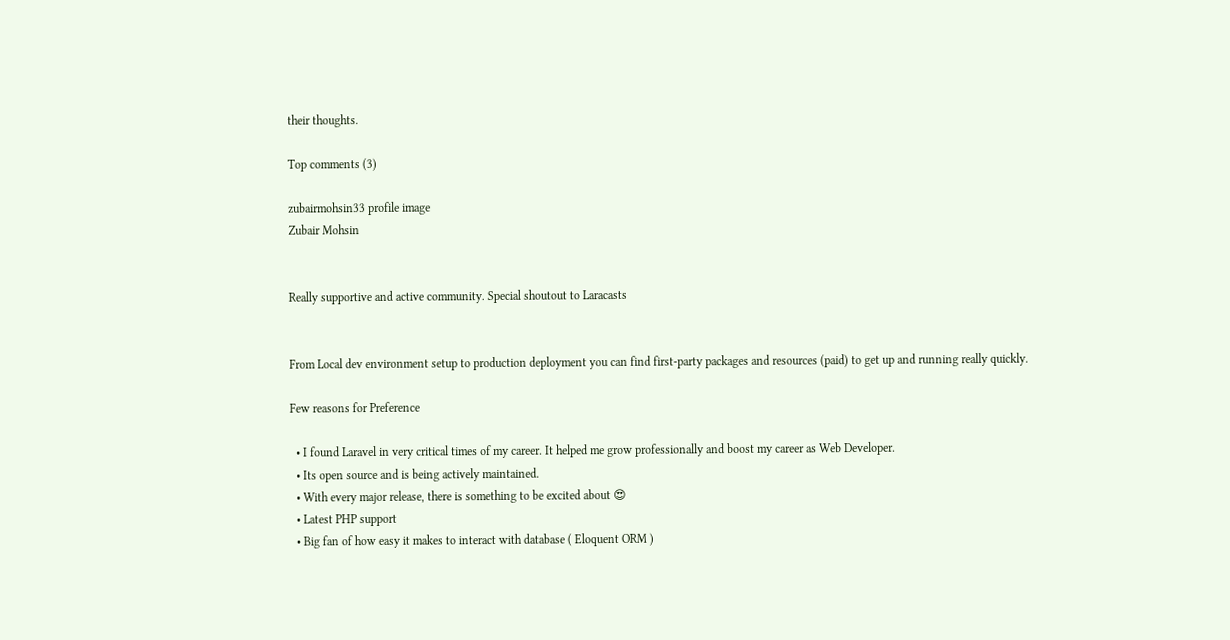their thoughts.

Top comments (3)

zubairmohsin33 profile image
Zubair Mohsin


Really supportive and active community. Special shoutout to Laracasts


From Local dev environment setup to production deployment you can find first-party packages and resources (paid) to get up and running really quickly.

Few reasons for Preference

  • I found Laravel in very critical times of my career. It helped me grow professionally and boost my career as Web Developer.
  • Its open source and is being actively maintained.
  • With every major release, there is something to be excited about 😍
  • Latest PHP support
  • Big fan of how easy it makes to interact with database ( Eloquent ORM )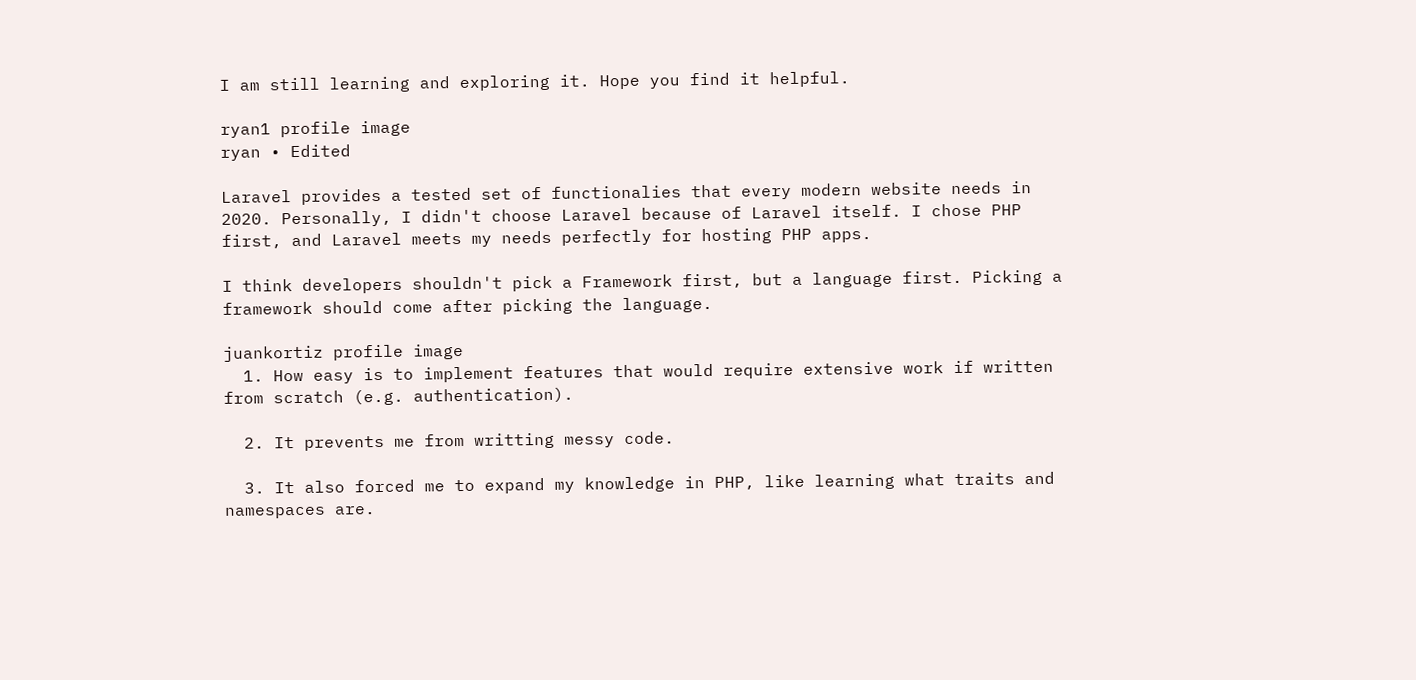I am still learning and exploring it. Hope you find it helpful.

ryan1 profile image
ryan • Edited

Laravel provides a tested set of functionalies that every modern website needs in 2020. Personally, I didn't choose Laravel because of Laravel itself. I chose PHP first, and Laravel meets my needs perfectly for hosting PHP apps.

I think developers shouldn't pick a Framework first, but a language first. Picking a framework should come after picking the language.

juankortiz profile image
  1. How easy is to implement features that would require extensive work if written from scratch (e.g. authentication).

  2. It prevents me from writting messy code.

  3. It also forced me to expand my knowledge in PHP, like learning what traits and namespaces are.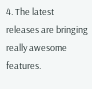4. The latest releases are bringing really awesome features.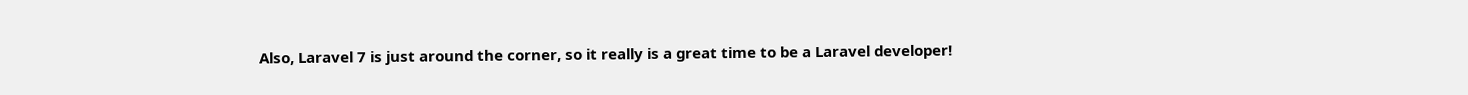Also, Laravel 7 is just around the corner, so it really is a great time to be a Laravel developer!